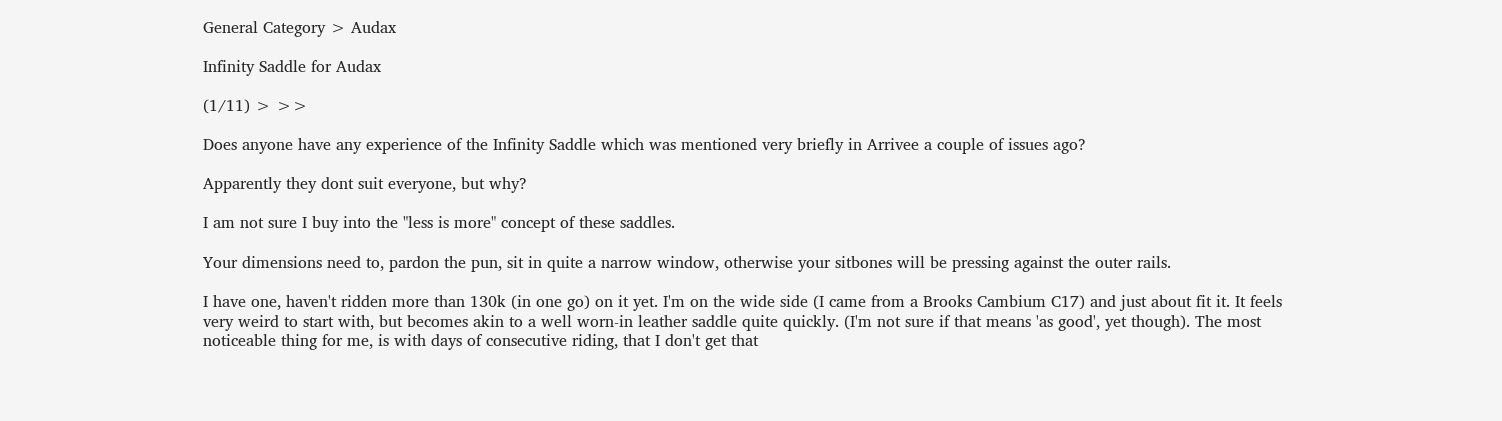General Category > Audax

Infinity Saddle for Audax

(1/11) > >>

Does anyone have any experience of the Infinity Saddle which was mentioned very briefly in Arrivee a couple of issues ago?

Apparently they dont suit everyone, but why?

I am not sure I buy into the "less is more" concept of these saddles.

Your dimensions need to, pardon the pun, sit in quite a narrow window, otherwise your sitbones will be pressing against the outer rails.

I have one, haven't ridden more than 130k (in one go) on it yet. I'm on the wide side (I came from a Brooks Cambium C17) and just about fit it. It feels very weird to start with, but becomes akin to a well worn-in leather saddle quite quickly. (I'm not sure if that means 'as good', yet though). The most noticeable thing for me, is with days of consecutive riding, that I don't get that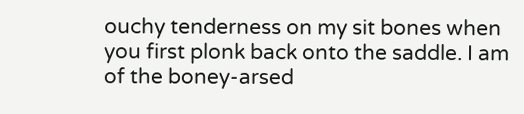ouchy tenderness on my sit bones when you first plonk back onto the saddle. I am of the boney-arsed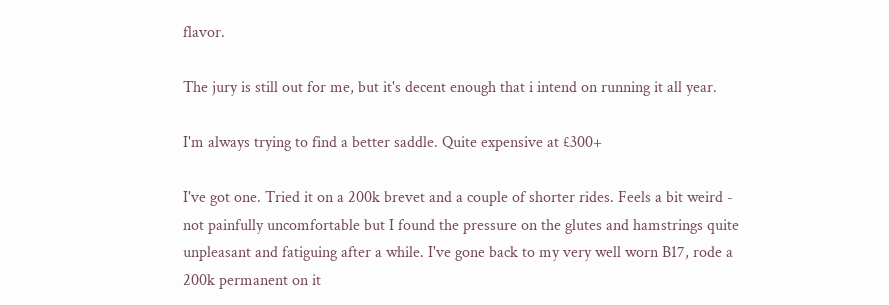flavor.

The jury is still out for me, but it's decent enough that i intend on running it all year.

I'm always trying to find a better saddle. Quite expensive at £300+

I've got one. Tried it on a 200k brevet and a couple of shorter rides. Feels a bit weird - not painfully uncomfortable but I found the pressure on the glutes and hamstrings quite unpleasant and fatiguing after a while. I've gone back to my very well worn B17, rode a 200k permanent on it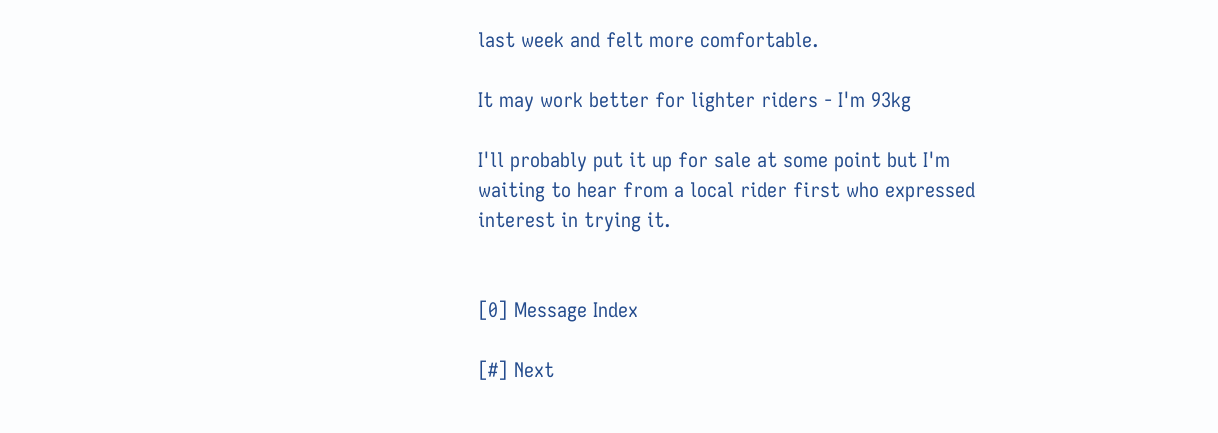last week and felt more comfortable.

It may work better for lighter riders - I'm 93kg

I'll probably put it up for sale at some point but I'm waiting to hear from a local rider first who expressed interest in trying it.


[0] Message Index

[#] Next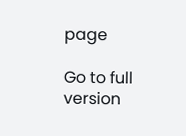page

Go to full version